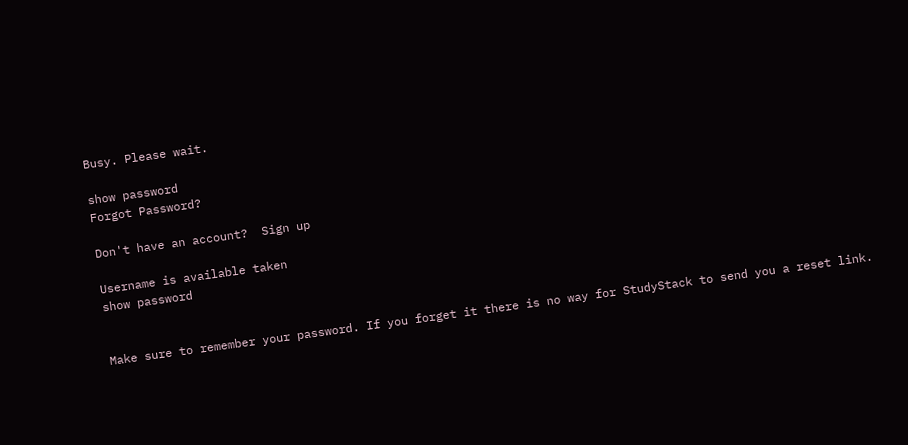Busy. Please wait.

show password
Forgot Password?

Don't have an account?  Sign up

Username is available taken
show password


Make sure to remember your password. If you forget it there is no way for StudyStack to send you a reset link.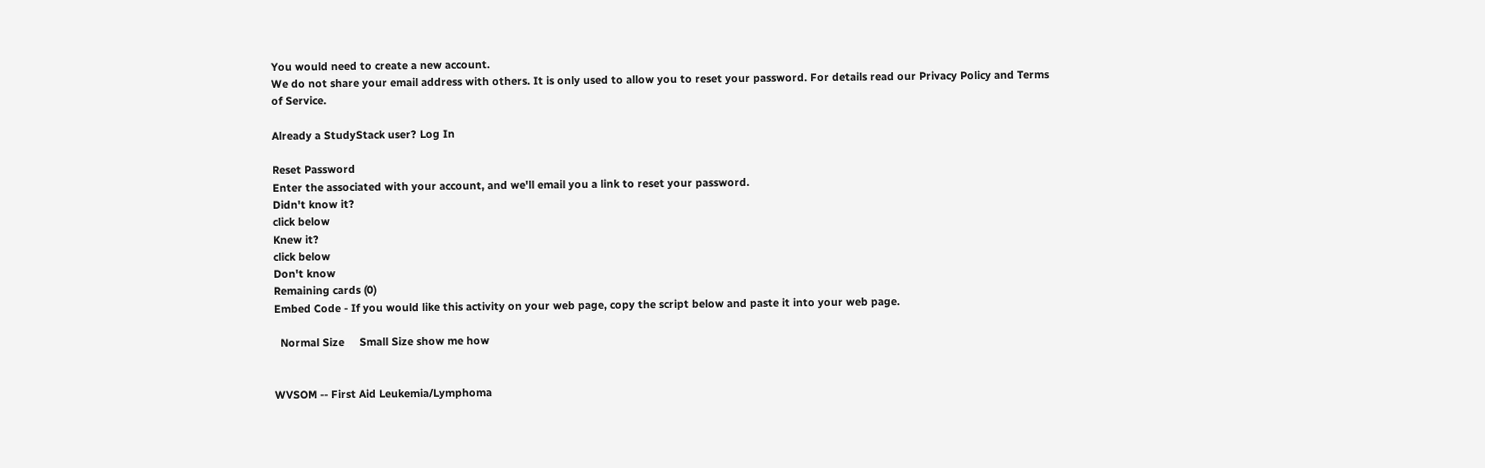You would need to create a new account.
We do not share your email address with others. It is only used to allow you to reset your password. For details read our Privacy Policy and Terms of Service.

Already a StudyStack user? Log In

Reset Password
Enter the associated with your account, and we'll email you a link to reset your password.
Didn't know it?
click below
Knew it?
click below
Don't know
Remaining cards (0)
Embed Code - If you would like this activity on your web page, copy the script below and paste it into your web page.

  Normal Size     Small Size show me how


WVSOM -- First Aid Leukemia/Lymphoma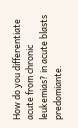How do you differentiate acute from chronic leukemias? in acute blasts predomiante.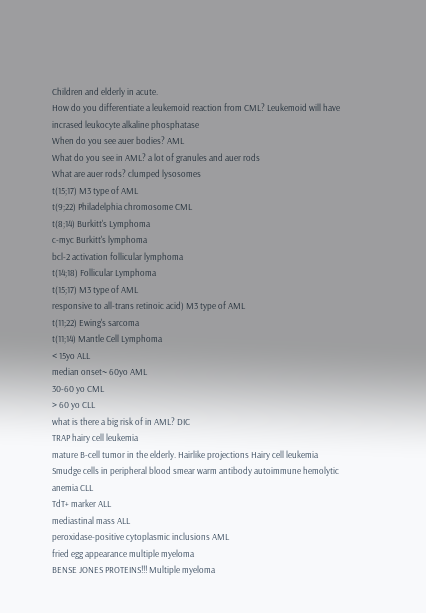Children and elderly in acute.
How do you differentiate a leukemoid reaction from CML? Leukemoid will have incrased leukocyte alkaline phosphatase
When do you see auer bodies? AML
What do you see in AML? a lot of granules and auer rods
What are auer rods? clumped lysosomes
t(15;17) M3 type of AML
t(9;22) Philadelphia chromosome CML
t(8;14) Burkitt's Lymphoma
c-myc Burkitt's lymphoma
bcl-2 activation follicular lymphoma
t(14;18) Follicular Lymphoma
t(15;17) M3 type of AML
responsive to all-trans retinoic acid) M3 type of AML
t(11;22) Ewing's sarcoma
t(11;14) Mantle Cell Lymphoma
< 15yo ALL
median onset~ 60yo AML
30-60 yo CML
> 60 yo CLL
what is there a big risk of in AML? DIC
TRAP hairy cell leukemia
mature B-cell tumor in the elderly. Hairlike projections Hairy cell leukemia
Smudge cells in peripheral blood smear warm antibody autoimmune hemolytic anemia CLL
TdT+ marker ALL
mediastinal mass ALL
peroxidase-positive cytoplasmic inclusions AML
fried egg appearance multiple myeloma
BENSE JONES PROTEINS!!! Multiple myeloma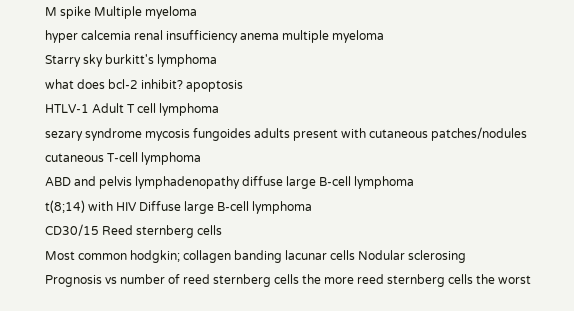M spike Multiple myeloma
hyper calcemia renal insufficiency anema multiple myeloma
Starry sky burkitt's lymphoma
what does bcl-2 inhibit? apoptosis
HTLV-1 Adult T cell lymphoma
sezary syndrome mycosis fungoides adults present with cutaneous patches/nodules cutaneous T-cell lymphoma
ABD and pelvis lymphadenopathy diffuse large B-cell lymphoma
t(8;14) with HIV Diffuse large B-cell lymphoma
CD30/15 Reed sternberg cells
Most common hodgkin; collagen banding lacunar cells Nodular sclerosing
Prognosis vs number of reed sternberg cells the more reed sternberg cells the worst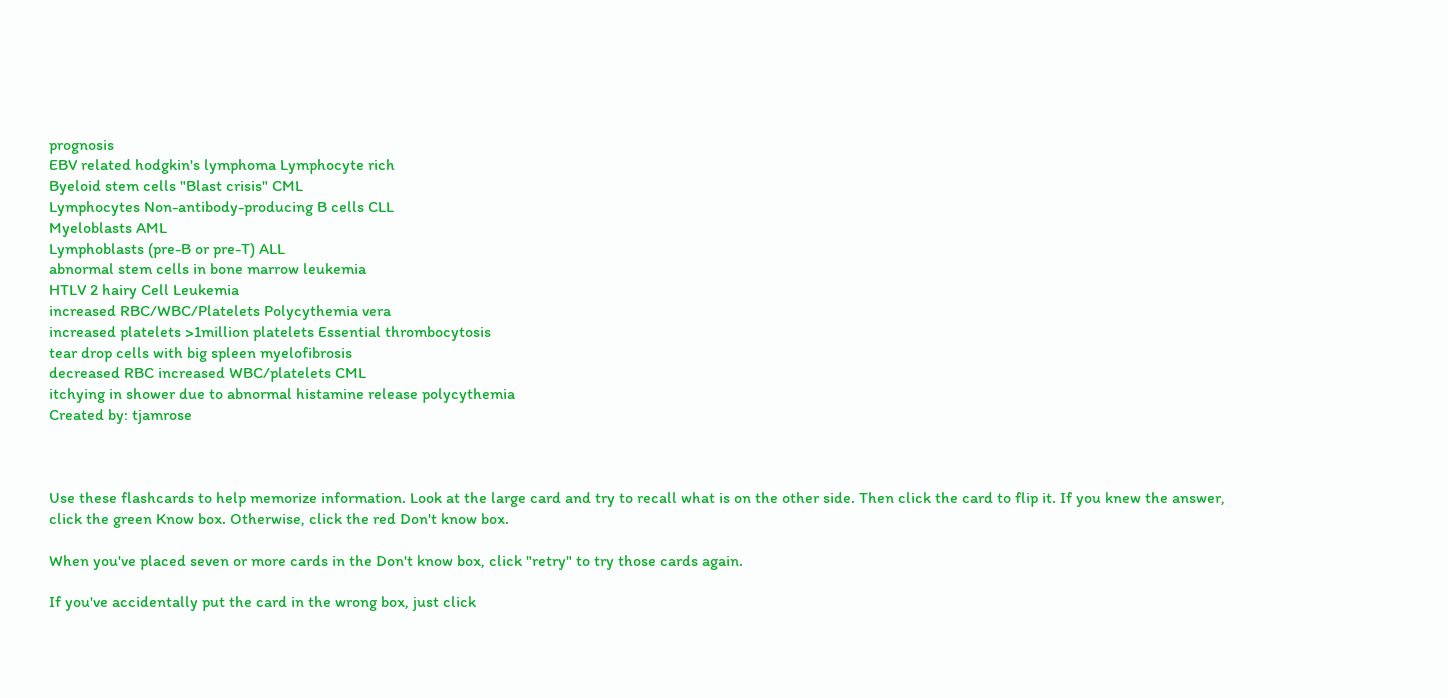prognosis
EBV related hodgkin's lymphoma Lymphocyte rich
Byeloid stem cells "Blast crisis" CML
Lymphocytes Non-antibody-producing B cells CLL
Myeloblasts AML
Lymphoblasts (pre-B or pre-T) ALL
abnormal stem cells in bone marrow leukemia
HTLV 2 hairy Cell Leukemia
increased RBC/WBC/Platelets Polycythemia vera
increased platelets >1million platelets Essential thrombocytosis
tear drop cells with big spleen myelofibrosis
decreased RBC increased WBC/platelets CML
itchying in shower due to abnormal histamine release polycythemia
Created by: tjamrose



Use these flashcards to help memorize information. Look at the large card and try to recall what is on the other side. Then click the card to flip it. If you knew the answer, click the green Know box. Otherwise, click the red Don't know box.

When you've placed seven or more cards in the Don't know box, click "retry" to try those cards again.

If you've accidentally put the card in the wrong box, just click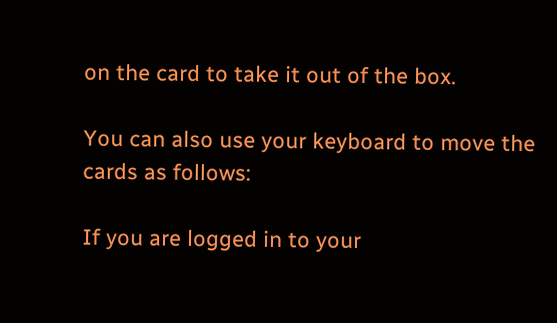on the card to take it out of the box.

You can also use your keyboard to move the cards as follows:

If you are logged in to your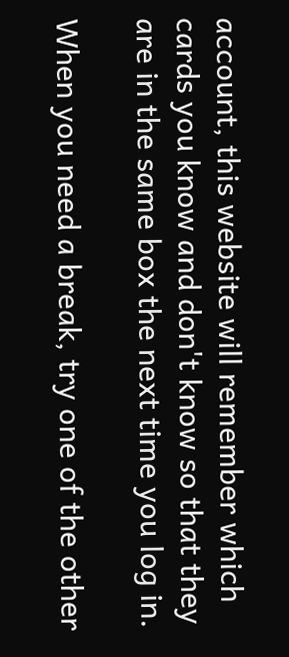account, this website will remember which cards you know and don't know so that they are in the same box the next time you log in.

When you need a break, try one of the other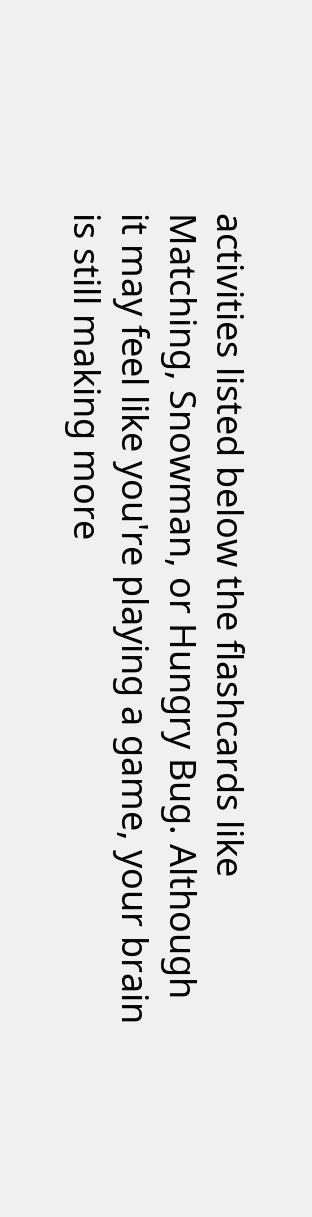activities listed below the flashcards like Matching, Snowman, or Hungry Bug. Although it may feel like you're playing a game, your brain is still making more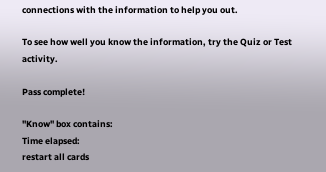connections with the information to help you out.

To see how well you know the information, try the Quiz or Test activity.

Pass complete!

"Know" box contains:
Time elapsed:
restart all cards